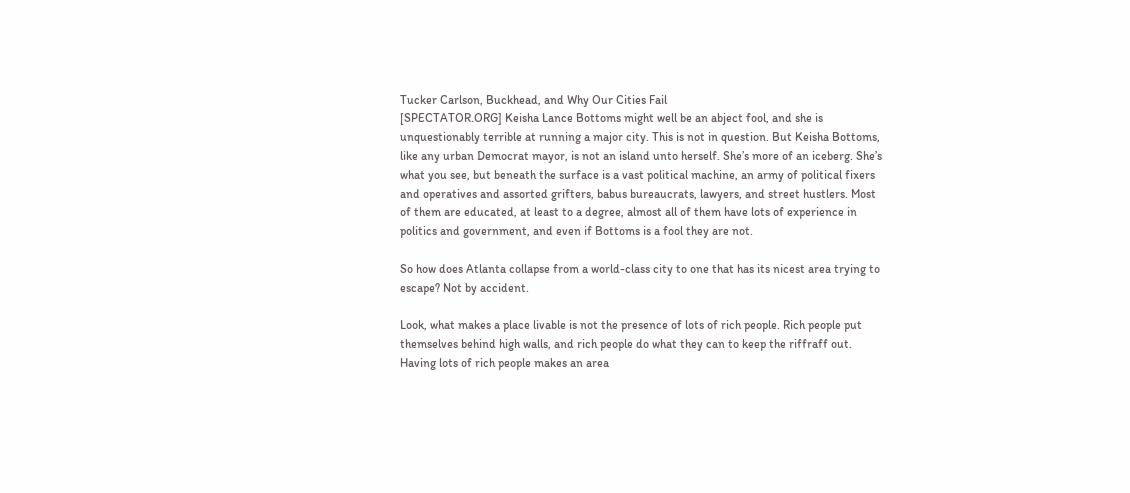Tucker Carlson, Buckhead, and Why Our Cities Fail
[SPECTATOR.ORG] Keisha Lance Bottoms might well be an abject fool, and she is unquestionably terrible at running a major city. This is not in question. But Keisha Bottoms, like any urban Democrat mayor, is not an island unto herself. She’s more of an iceberg. She’s what you see, but beneath the surface is a vast political machine, an army of political fixers and operatives and assorted grifters, babus bureaucrats, lawyers, and street hustlers. Most of them are educated, at least to a degree, almost all of them have lots of experience in politics and government, and even if Bottoms is a fool they are not.

So how does Atlanta collapse from a world-class city to one that has its nicest area trying to escape? Not by accident.

Look, what makes a place livable is not the presence of lots of rich people. Rich people put themselves behind high walls, and rich people do what they can to keep the riffraff out. Having lots of rich people makes an area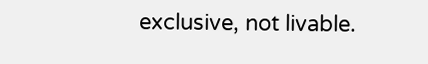exclusive, not livable.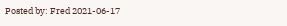Posted by: Fred 2021-06-17